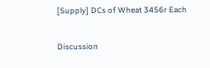[Supply] DCs of Wheat 3456r Each

Discussion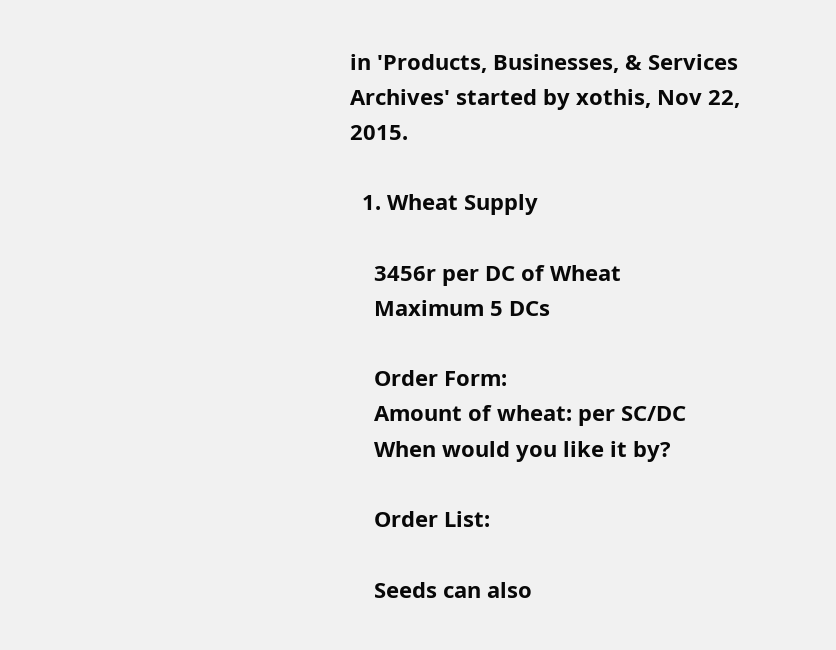in 'Products, Businesses, & Services Archives' started by xothis, Nov 22, 2015.

  1. Wheat Supply

    3456r per DC of Wheat
    Maximum 5 DCs

    Order Form:
    Amount of wheat: per SC/DC
    When would you like it by?

    Order List:

    Seeds can also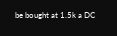be bought at 1.5k a DC